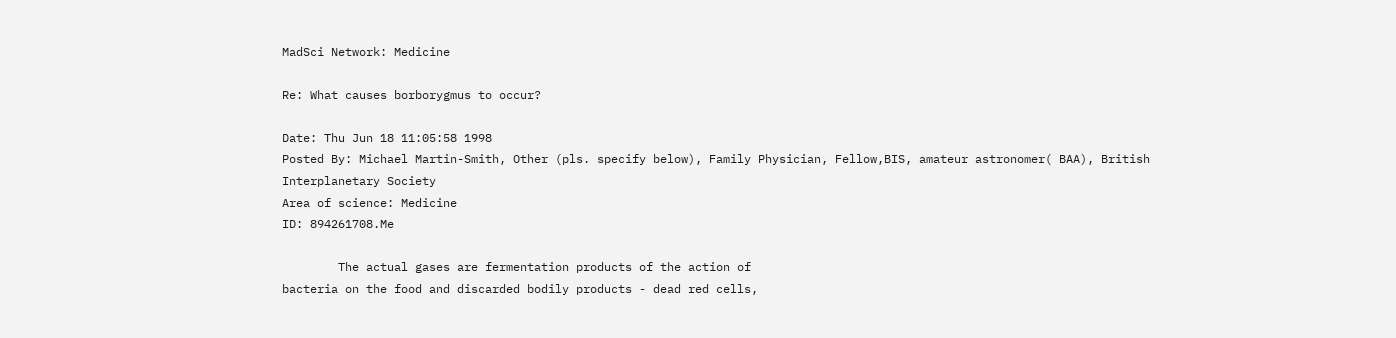MadSci Network: Medicine

Re: What causes borborygmus to occur?

Date: Thu Jun 18 11:05:58 1998
Posted By: Michael Martin-Smith, Other (pls. specify below), Family Physician, Fellow,BIS, amateur astronomer( BAA), British Interplanetary Society
Area of science: Medicine
ID: 894261708.Me

        The actual gases are fermentation products of the action of
bacteria on the food and discarded bodily products - dead red cells,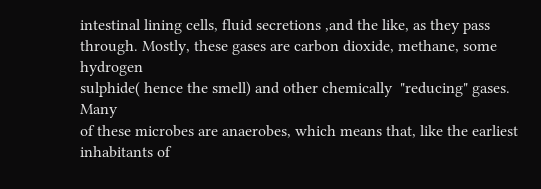intestinal lining cells, fluid secretions ,and the like, as they pass
through. Mostly, these gases are carbon dioxide, methane, some hydrogen
sulphide( hence the smell) and other chemically  "reducing" gases. Many
of these microbes are anaerobes, which means that, like the earliest
inhabitants of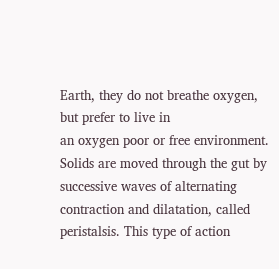Earth, they do not breathe oxygen, but prefer to live in
an oxygen poor or free environment. Solids are moved through the gut by
successive waves of alternating contraction and dilatation, called
peristalsis. This type of action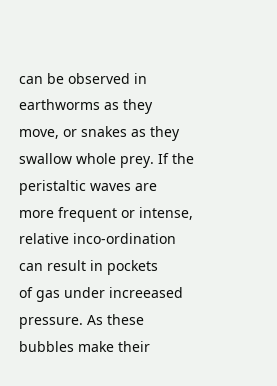can be observed in earthworms as they
move, or snakes as they swallow whole prey. If the peristaltic waves are
more frequent or intense, relative inco-ordination can result in pockets
of gas under increeased pressure. As these bubbles make their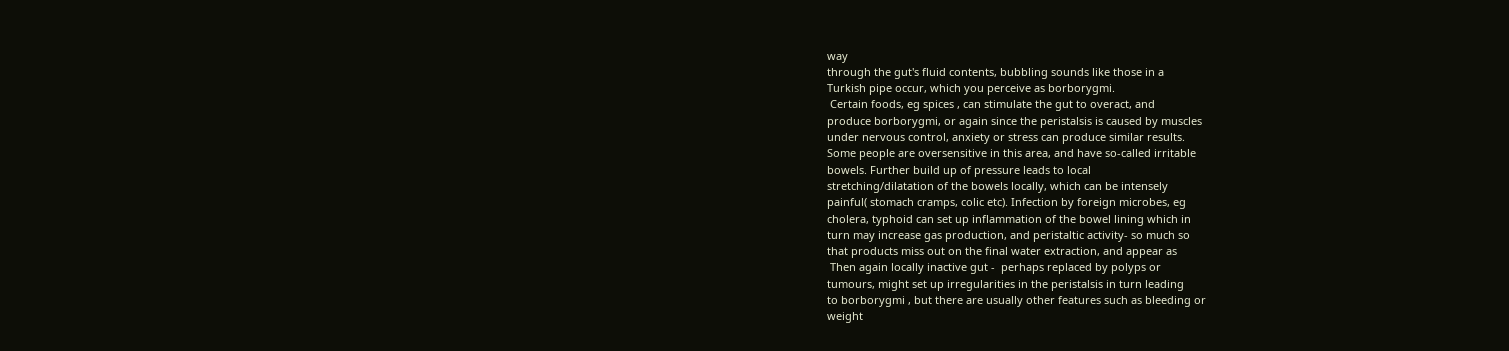way
through the gut's fluid contents, bubbling sounds like those in a
Turkish pipe occur, which you perceive as borborygmi.
 Certain foods, eg spices , can stimulate the gut to overact, and
produce borborygmi, or again since the peristalsis is caused by muscles
under nervous control, anxiety or stress can produce similar results.
Some people are oversensitive in this area, and have so-called irritable
bowels. Further build up of pressure leads to local
stretching/dilatation of the bowels locally, which can be intensely
painful( stomach cramps, colic etc). Infection by foreign microbes, eg
cholera, typhoid can set up inflammation of the bowel lining which in
turn may increase gas production, and peristaltic activity- so much so
that products miss out on the final water extraction, and appear as
 Then again locally inactive gut -  perhaps replaced by polyps or
tumours, might set up irregularities in the peristalsis in turn leading
to borborygmi , but there are usually other features such as bleeding or
weight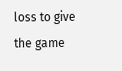loss to give the game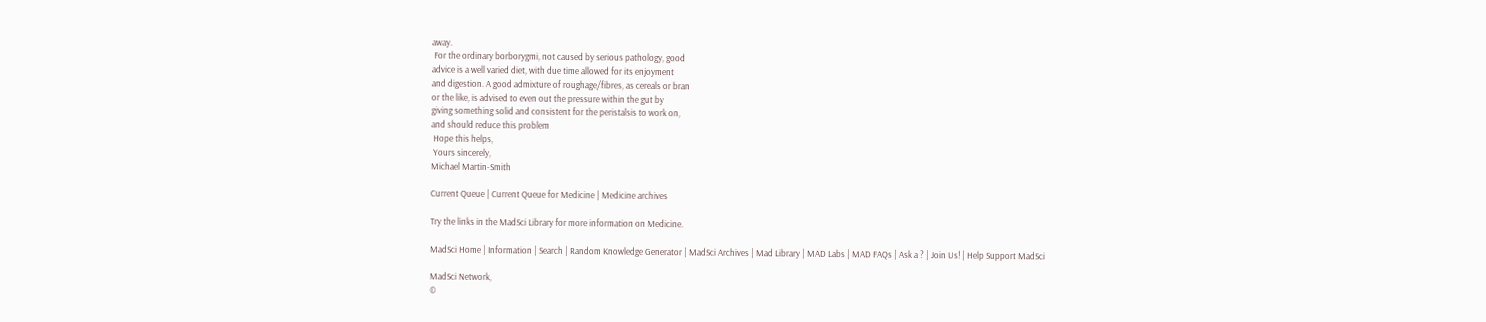away.
 For the ordinary borborygmi, not caused by serious pathology, good
advice is a well varied diet, with due time allowed for its enjoyment
and digestion. A good admixture of roughage/fibres, as cereals or bran
or the like, is advised to even out the pressure within the gut by
giving something solid and consistent for the peristalsis to work on,
and should reduce this problem
 Hope this helps,
 Yours sincerely,
Michael Martin-Smith

Current Queue | Current Queue for Medicine | Medicine archives

Try the links in the MadSci Library for more information on Medicine.

MadSci Home | Information | Search | Random Knowledge Generator | MadSci Archives | Mad Library | MAD Labs | MAD FAQs | Ask a ? | Join Us! | Help Support MadSci

MadSci Network,
©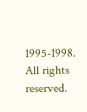1995-1998. All rights reserved.